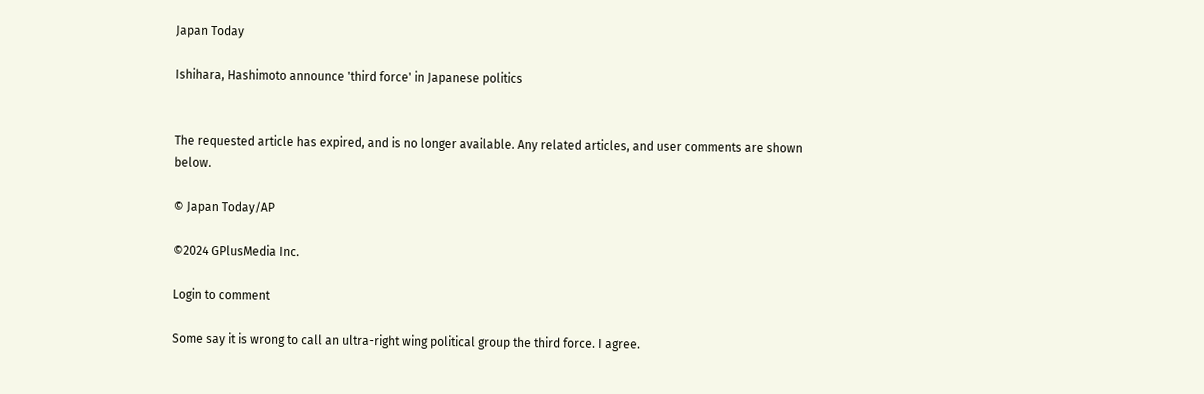Japan Today

Ishihara, Hashimoto announce 'third force' in Japanese politics


The requested article has expired, and is no longer available. Any related articles, and user comments are shown below.

© Japan Today/AP

©2024 GPlusMedia Inc.

Login to comment

Some say it is wrong to call an ultra-right wing political group the third force. I agree.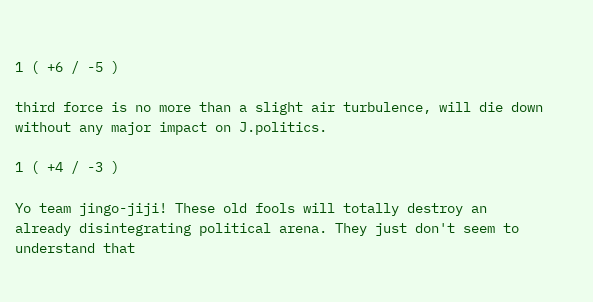1 ( +6 / -5 )

third force is no more than a slight air turbulence, will die down without any major impact on J.politics.

1 ( +4 / -3 )

Yo team jingo-jiji! These old fools will totally destroy an already disintegrating political arena. They just don't seem to understand that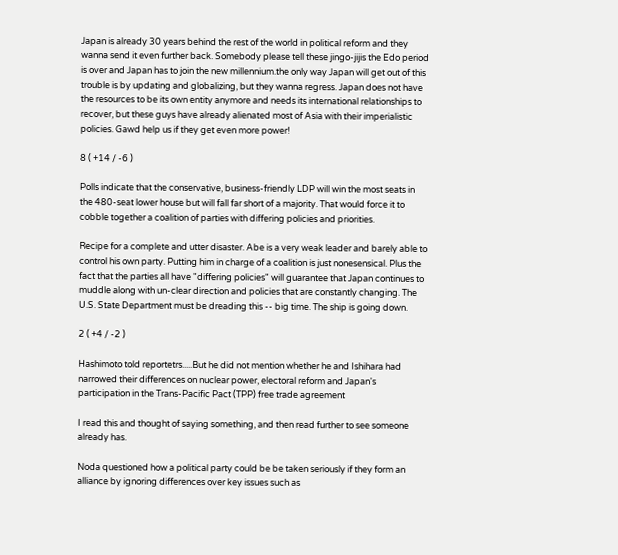Japan is already 30 years behind the rest of the world in political reform and they wanna send it even further back. Somebody please tell these jingo-jijis the Edo period is over and Japan has to join the new millennium.the only way Japan will get out of this trouble is by updating and globalizing, but they wanna regress. Japan does not have the resources to be its own entity anymore and needs its international relationships to recover, but these guys have already alienated most of Asia with their imperialistic policies. Gawd help us if they get even more power!

8 ( +14 / -6 )

Polls indicate that the conservative, business-friendly LDP will win the most seats in the 480-seat lower house but will fall far short of a majority. That would force it to cobble together a coalition of parties with differing policies and priorities.

Recipe for a complete and utter disaster. Abe is a very weak leader and barely able to control his own party. Putting him in charge of a coalition is just nonesensical. Plus the fact that the parties all have "differing policies" will guarantee that Japan continues to muddle along with un-clear direction and policies that are constantly changing. The U.S. State Department must be dreading this -- big time. The ship is going down.

2 ( +4 / -2 )

Hashimoto told reportetrs.....But he did not mention whether he and Ishihara had narrowed their differences on nuclear power, electoral reform and Japan's participation in the Trans-Pacific Pact (TPP) free trade agreement

I read this and thought of saying something, and then read further to see someone already has.

Noda questioned how a political party could be be taken seriously if they form an alliance by ignoring differences over key issues such as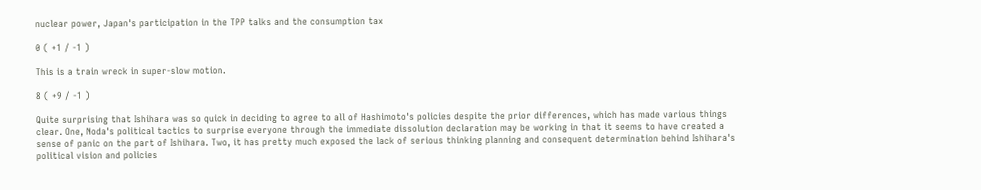nuclear power, Japan's participation in the TPP talks and the consumption tax

0 ( +1 / -1 )

This is a train wreck in super-slow motion.

8 ( +9 / -1 )

Quite surprising that Ishihara was so quick in deciding to agree to all of Hashimoto's policies despite the prior differences, which has made various things clear. One, Noda's political tactics to surprise everyone through the immediate dissolution declaration may be working in that it seems to have created a sense of panic on the part of Ishihara. Two, it has pretty much exposed the lack of serious thinking planning and consequent determination behind Ishihara's political vision and policies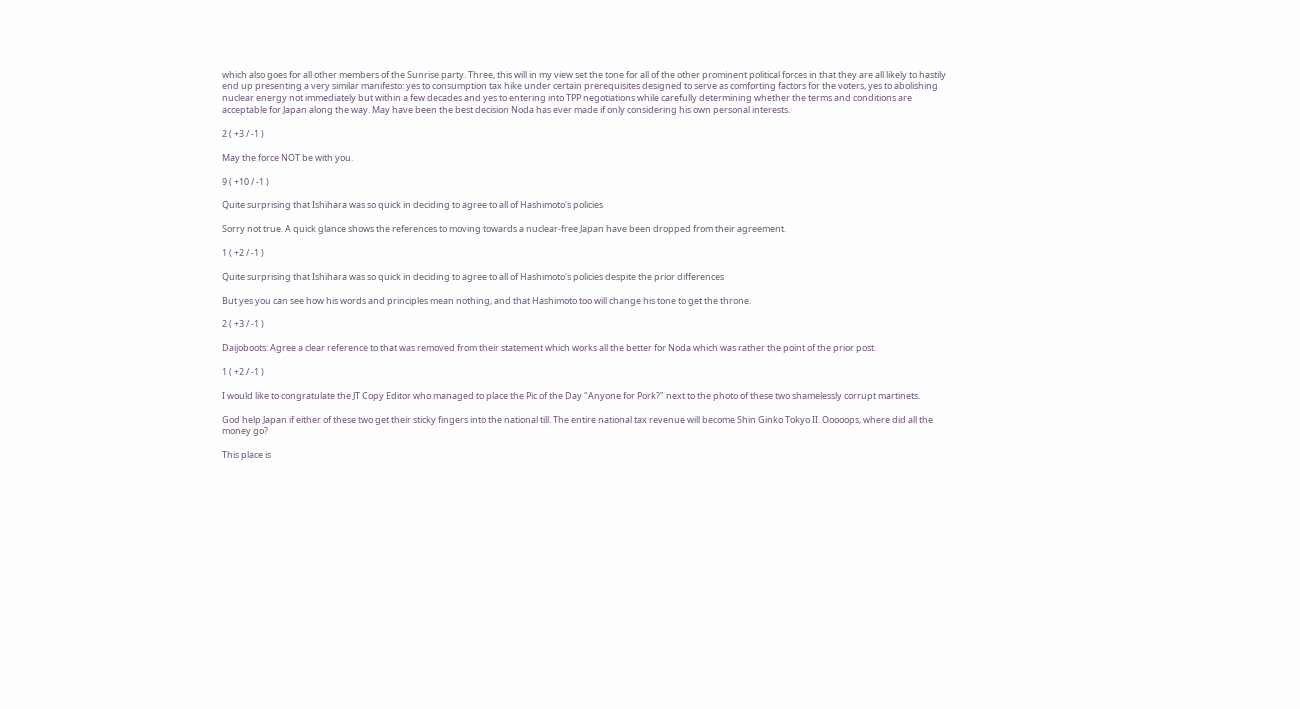which also goes for all other members of the Sunrise party. Three, this will in my view set the tone for all of the other prominent political forces in that they are all likely to hastily end up presenting a very similar manifesto: yes to consumption tax hike under certain prerequisites designed to serve as comforting factors for the voters, yes to abolishing nuclear energy not immediately but within a few decades and yes to entering into TPP negotiations while carefully determining whether the terms and conditions are acceptable for Japan along the way. May have been the best decision Noda has ever made if only considering his own personal interests.

2 ( +3 / -1 )

May the force NOT be with you.

9 ( +10 / -1 )

Quite surprising that Ishihara was so quick in deciding to agree to all of Hashimoto's policies

Sorry not true. A quick glance shows the references to moving towards a nuclear-free Japan have been dropped from their agreement.

1 ( +2 / -1 )

Quite surprising that Ishihara was so quick in deciding to agree to all of Hashimoto's policies despite the prior differences

But yes you can see how his words and principles mean nothing, and that Hashimoto too will change his tone to get the throne.

2 ( +3 / -1 )

Daijoboots: Agree a clear reference to that was removed from their statement which works all the better for Noda which was rather the point of the prior post.

1 ( +2 / -1 )

I would like to congratulate the JT Copy Editor who managed to place the Pic of the Day "Anyone for Pork?" next to the photo of these two shamelessly corrupt martinets.

God help Japan if either of these two get their sticky fingers into the national till. The entire national tax revenue will become Shin Ginko Tokyo II. Ooooops, where did all the money go?

This place is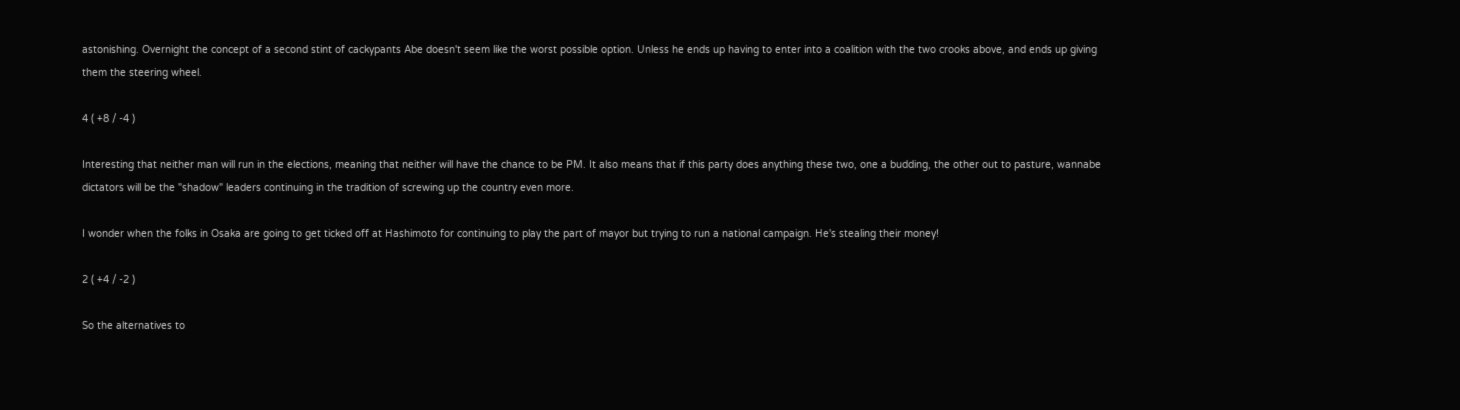astonishing. Overnight the concept of a second stint of cackypants Abe doesn't seem like the worst possible option. Unless he ends up having to enter into a coalition with the two crooks above, and ends up giving them the steering wheel.

4 ( +8 / -4 )

Interesting that neither man will run in the elections, meaning that neither will have the chance to be PM. It also means that if this party does anything these two, one a budding, the other out to pasture, wannabe dictators will be the "shadow" leaders continuing in the tradition of screwing up the country even more.

I wonder when the folks in Osaka are going to get ticked off at Hashimoto for continuing to play the part of mayor but trying to run a national campaign. He's stealing their money!

2 ( +4 / -2 )

So the alternatives to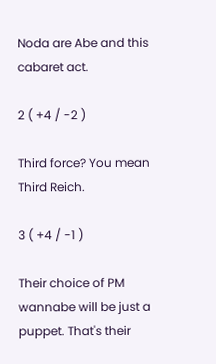Noda are Abe and this cabaret act.

2 ( +4 / -2 )

Third force? You mean Third Reich.

3 ( +4 / -1 )

Their choice of PM wannabe will be just a puppet. That's their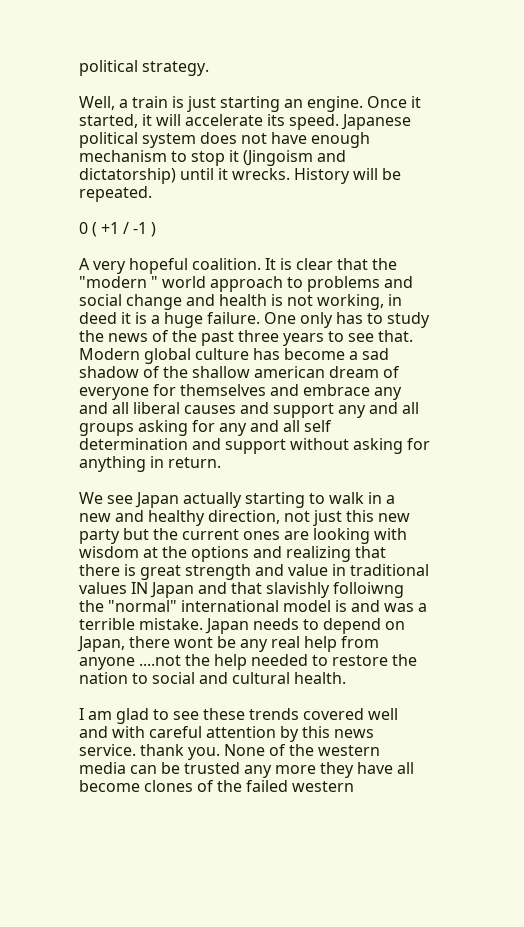political strategy.

Well, a train is just starting an engine. Once it started, it will accelerate its speed. Japanese political system does not have enough mechanism to stop it (Jingoism and dictatorship) until it wrecks. History will be repeated.

0 ( +1 / -1 )

A very hopeful coalition. It is clear that the "modern " world approach to problems and social change and health is not working, in deed it is a huge failure. One only has to study the news of the past three years to see that. Modern global culture has become a sad shadow of the shallow american dream of everyone for themselves and embrace any and all liberal causes and support any and all groups asking for any and all self determination and support without asking for anything in return.

We see Japan actually starting to walk in a new and healthy direction, not just this new party but the current ones are looking with wisdom at the options and realizing that there is great strength and value in traditional values IN Japan and that slavishly folloiwng the "normal" international model is and was a terrible mistake. Japan needs to depend on Japan, there wont be any real help from anyone ....not the help needed to restore the nation to social and cultural health.

I am glad to see these trends covered well and with careful attention by this news service. thank you. None of the western media can be trusted any more they have all become clones of the failed western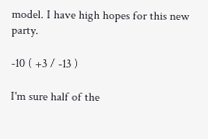model. I have high hopes for this new party.

-10 ( +3 / -13 )

I'm sure half of the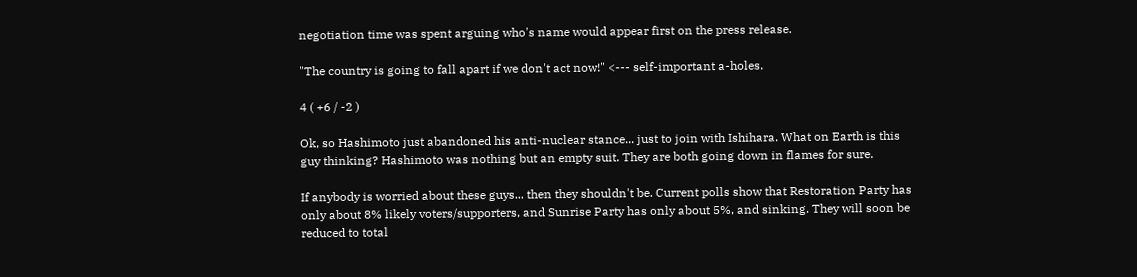negotiation time was spent arguing who's name would appear first on the press release.

"The country is going to fall apart if we don't act now!" <--- self-important a-holes.

4 ( +6 / -2 )

Ok, so Hashimoto just abandoned his anti-nuclear stance... just to join with Ishihara. What on Earth is this guy thinking? Hashimoto was nothing but an empty suit. They are both going down in flames for sure.

If anybody is worried about these guys... then they shouldn't be. Current polls show that Restoration Party has only about 8% likely voters/supporters, and Sunrise Party has only about 5%, and sinking. They will soon be reduced to total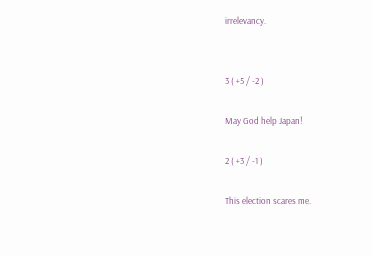irrelevancy.


3 ( +5 / -2 )

May God help Japan!

2 ( +3 / -1 )

This election scares me.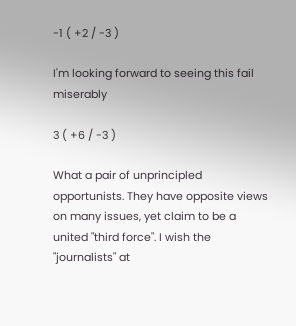-1 ( +2 / -3 )

I'm looking forward to seeing this fail miserably

3 ( +6 / -3 )

What a pair of unprincipled opportunists. They have opposite views on many issues, yet claim to be a united "third force". I wish the "journalists" at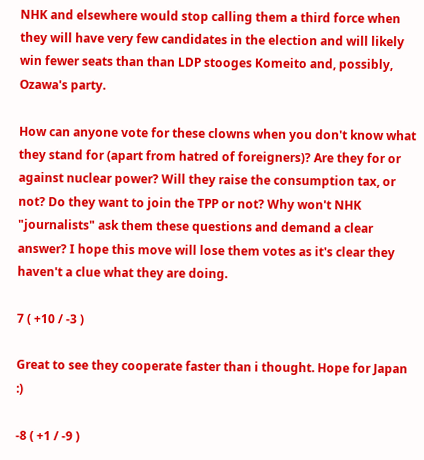NHK and elsewhere would stop calling them a third force when they will have very few candidates in the election and will likely win fewer seats than than LDP stooges Komeito and, possibly, Ozawa's party.

How can anyone vote for these clowns when you don't know what they stand for (apart from hatred of foreigners)? Are they for or against nuclear power? Will they raise the consumption tax, or not? Do they want to join the TPP or not? Why won't NHK "journalists" ask them these questions and demand a clear answer? I hope this move will lose them votes as it's clear they haven't a clue what they are doing.

7 ( +10 / -3 )

Great to see they cooperate faster than i thought. Hope for Japan :)

-8 ( +1 / -9 )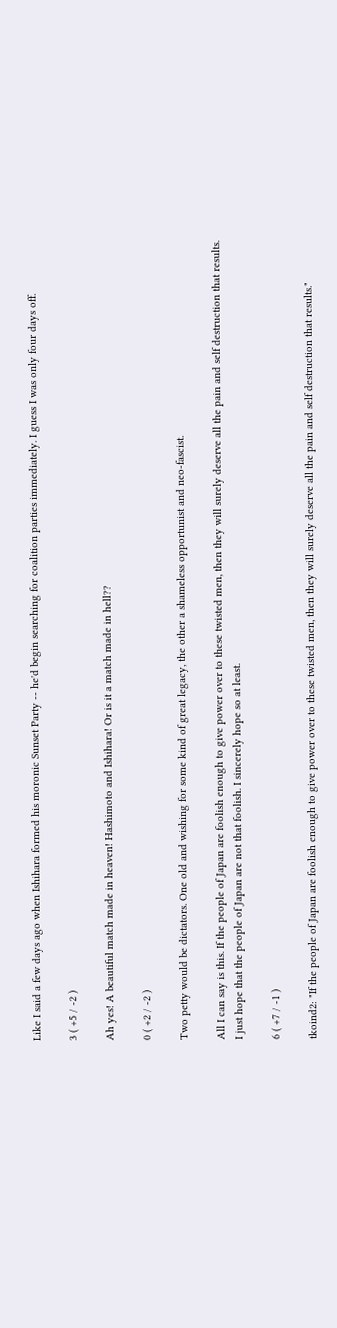Like I said a few days ago when Ishihara formed his moronic Sunset Party -- he'd begin searching for coalition parties immediately. I guess I was only four days off.

3 ( +5 / -2 )

Ah yes! A beautiful match made in heaven! Hashimoto and Ishihara! Or is it a match made in hell??

0 ( +2 / -2 )

Two petty would be dictators. One old and wishing for some kind of great legacy, the other a shameless opportunist and neo-fascist.

All I can say is this. If the people of Japan are foolish enough to give power over to these twisted men, then they will surely deserve all the pain and self destruction that results. I just hope that the people of Japan are not that foolish. I sincerely hope so at least.

6 ( +7 / -1 )

tkoind2: "If the people of Japan are foolish enough to give power over to these twisted men, then they will surely deserve all the pain and self destruction that results."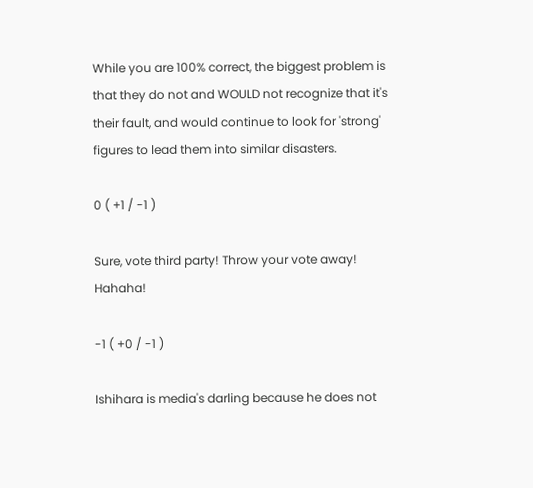While you are 100% correct, the biggest problem is that they do not and WOULD not recognize that it's their fault, and would continue to look for 'strong' figures to lead them into similar disasters.

0 ( +1 / -1 )

Sure, vote third party! Throw your vote away! Hahaha!

-1 ( +0 / -1 )

Ishihara is media's darling because he does not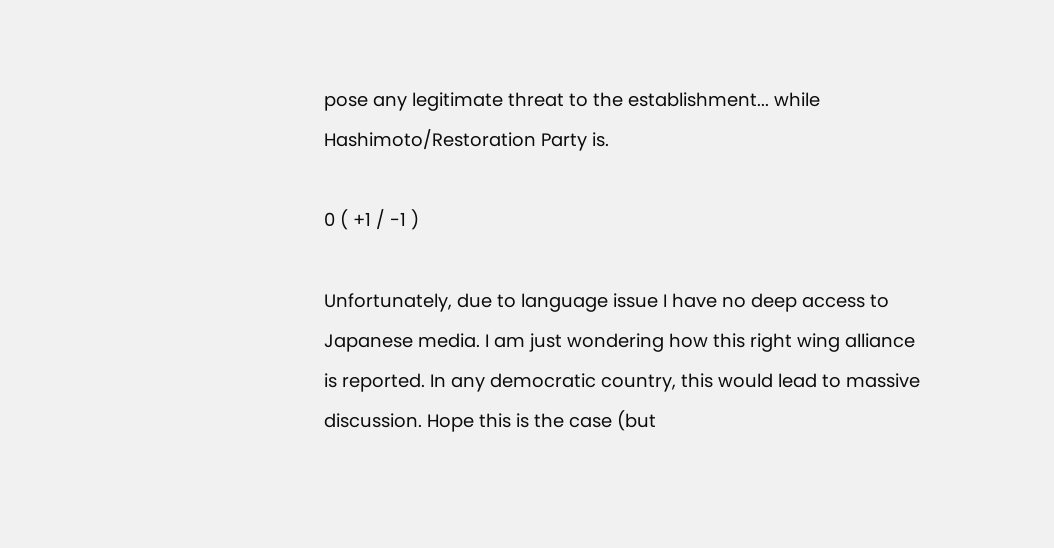pose any legitimate threat to the establishment... while Hashimoto/Restoration Party is.

0 ( +1 / -1 )

Unfortunately, due to language issue I have no deep access to Japanese media. I am just wondering how this right wing alliance is reported. In any democratic country, this would lead to massive discussion. Hope this is the case (but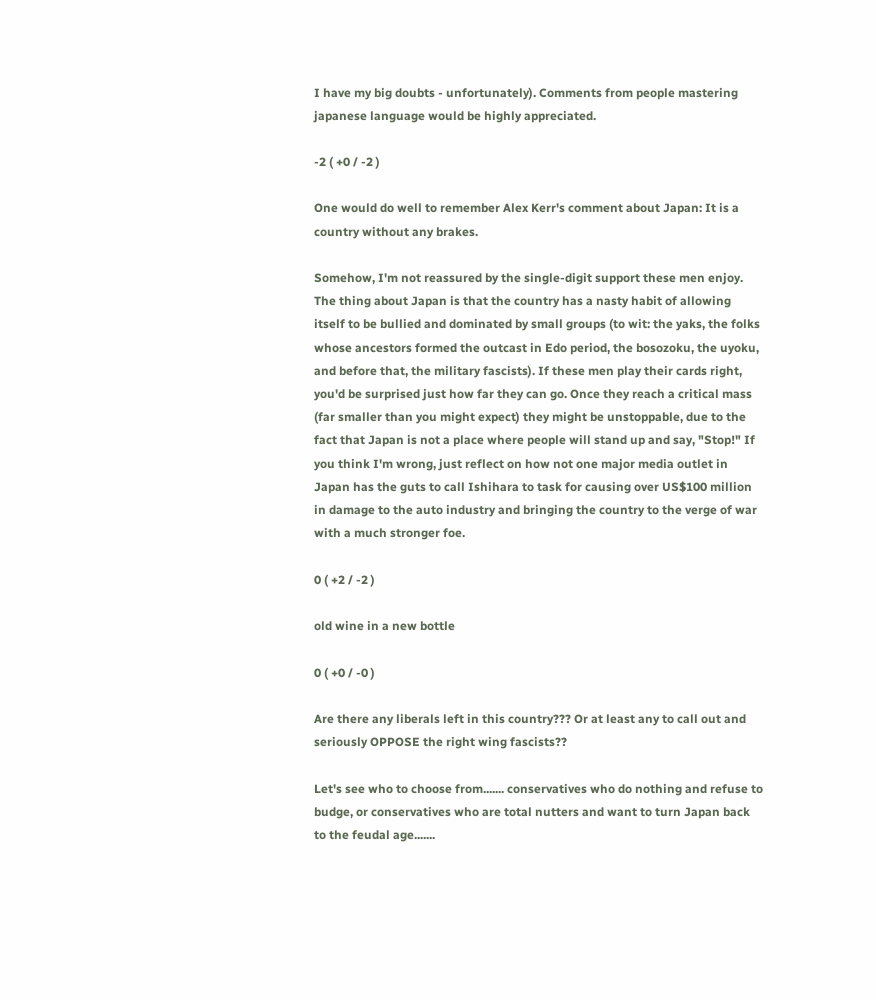I have my big doubts - unfortunately). Comments from people mastering japanese language would be highly appreciated.

-2 ( +0 / -2 )

One would do well to remember Alex Kerr's comment about Japan: It is a country without any brakes.

Somehow, I'm not reassured by the single-digit support these men enjoy. The thing about Japan is that the country has a nasty habit of allowing itself to be bullied and dominated by small groups (to wit: the yaks, the folks whose ancestors formed the outcast in Edo period, the bosozoku, the uyoku, and before that, the military fascists). If these men play their cards right, you'd be surprised just how far they can go. Once they reach a critical mass (far smaller than you might expect) they might be unstoppable, due to the fact that Japan is not a place where people will stand up and say, "Stop!" If you think I'm wrong, just reflect on how not one major media outlet in Japan has the guts to call Ishihara to task for causing over US$100 million in damage to the auto industry and bringing the country to the verge of war with a much stronger foe.

0 ( +2 / -2 )

old wine in a new bottle

0 ( +0 / -0 )

Are there any liberals left in this country??? Or at least any to call out and seriously OPPOSE the right wing fascists??

Let's see who to choose from....... conservatives who do nothing and refuse to budge, or conservatives who are total nutters and want to turn Japan back to the feudal age.......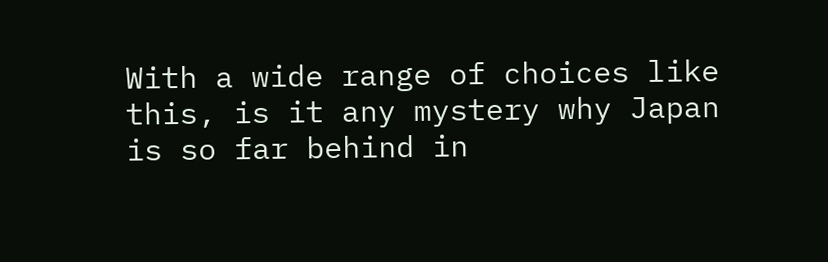With a wide range of choices like this, is it any mystery why Japan is so far behind in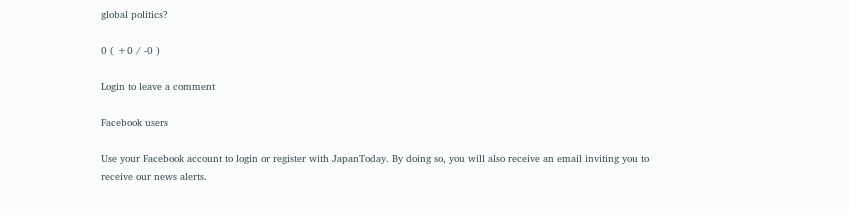global politics?

0 ( +0 / -0 )

Login to leave a comment

Facebook users

Use your Facebook account to login or register with JapanToday. By doing so, you will also receive an email inviting you to receive our news alerts.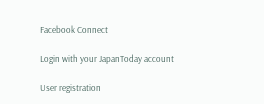Facebook Connect

Login with your JapanToday account

User registration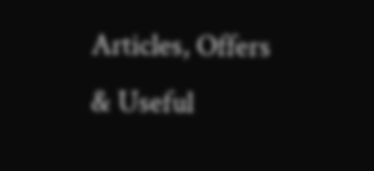Articles, Offers & Useful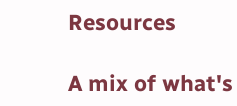Resources

A mix of what's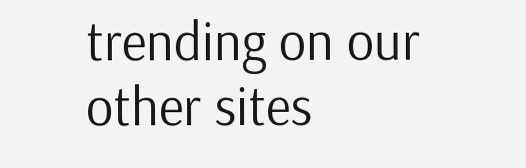trending on our other sites